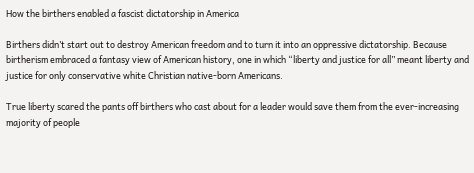How the birthers enabled a fascist dictatorship in America

Birthers didn’t start out to destroy American freedom and to turn it into an oppressive dictatorship. Because birtherism embraced a fantasy view of American history, one in which “liberty and justice for all” meant liberty and justice for only conservative white Christian native-born Americans.

True liberty scared the pants off birthers who cast about for a leader would save them from the ever-increasing majority of people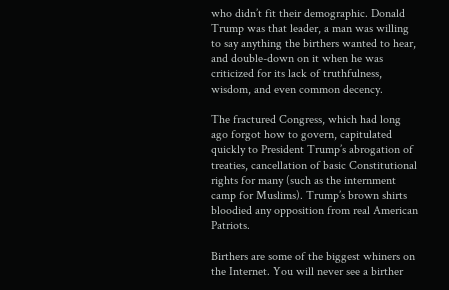who didn’t fit their demographic. Donald Trump was that leader, a man was willing to say anything the birthers wanted to hear, and double-down on it when he was criticized for its lack of truthfulness, wisdom, and even common decency.

The fractured Congress, which had long ago forgot how to govern, capitulated quickly to President Trump’s abrogation of treaties, cancellation of basic Constitutional rights for many (such as the internment camp for Muslims). Trump’s brown shirts bloodied any opposition from real American Patriots.

Birthers are some of the biggest whiners on the Internet. You will never see a birther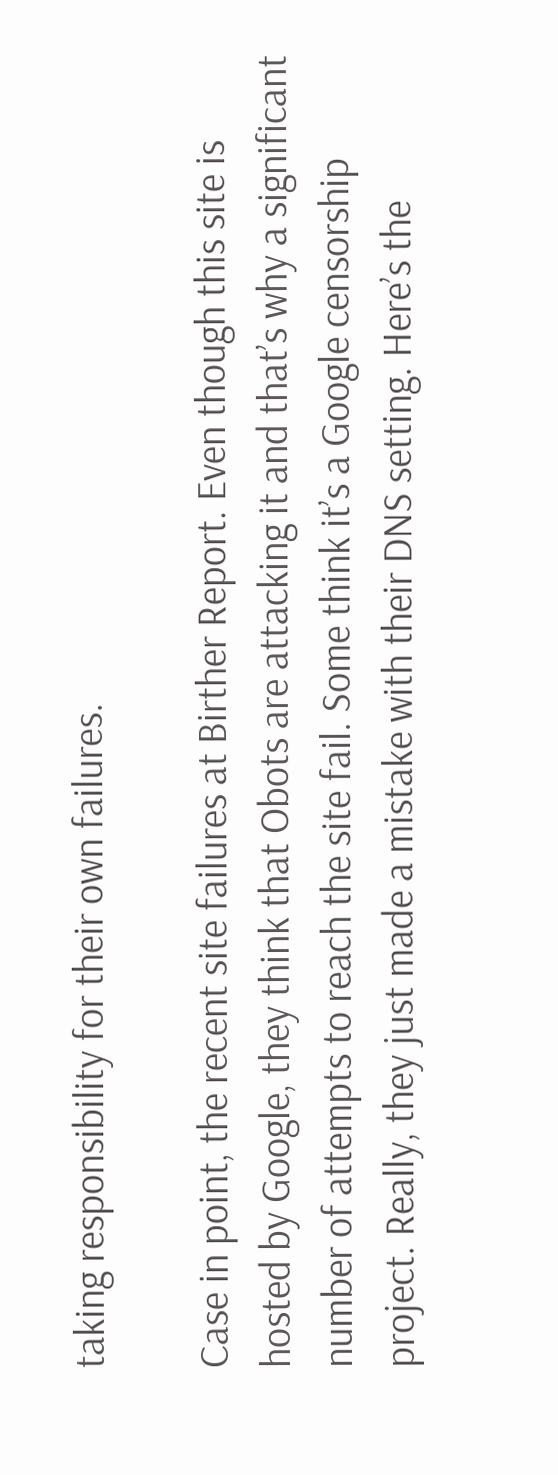taking responsibility for their own failures.

Case in point, the recent site failures at Birther Report. Even though this site is hosted by Google, they think that Obots are attacking it and that’s why a significant number of attempts to reach the site fail. Some think it’s a Google censorship project. Really, they just made a mistake with their DNS setting. Here’s the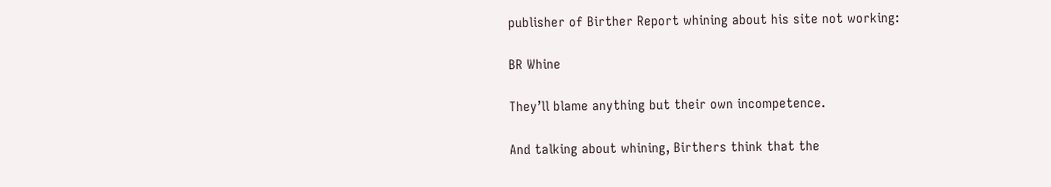publisher of Birther Report whining about his site not working:

BR Whine

They’ll blame anything but their own incompetence.

And talking about whining, Birthers think that the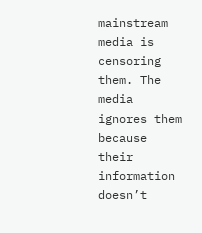mainstream media is censoring them. The media ignores them because their information doesn’t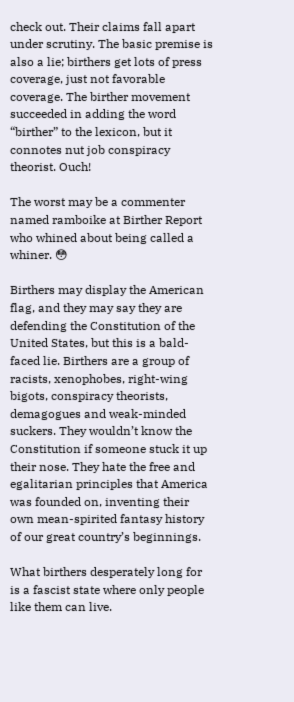check out. Their claims fall apart under scrutiny. The basic premise is also a lie; birthers get lots of press coverage, just not favorable coverage. The birther movement succeeded in adding the word “birther” to the lexicon, but it connotes nut job conspiracy theorist. Ouch!

The worst may be a commenter named ramboike at Birther Report who whined about being called a whiner. 😳

Birthers may display the American flag, and they may say they are defending the Constitution of the United States, but this is a bald-faced lie. Birthers are a group of racists, xenophobes, right-wing bigots, conspiracy theorists, demagogues and weak-minded suckers. They wouldn’t know the Constitution if someone stuck it up their nose. They hate the free and egalitarian principles that America was founded on, inventing their own mean-spirited fantasy history of our great country’s beginnings.

What birthers desperately long for is a fascist state where only people like them can live.